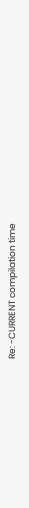Re: -CURRENT compilation time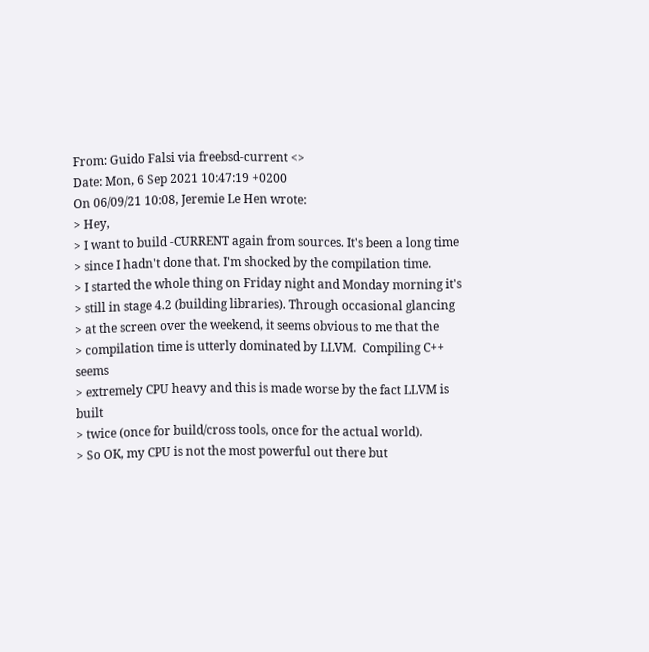From: Guido Falsi via freebsd-current <>
Date: Mon, 6 Sep 2021 10:47:19 +0200
On 06/09/21 10:08, Jeremie Le Hen wrote:
> Hey,
> I want to build -CURRENT again from sources. It's been a long time
> since I hadn't done that. I'm shocked by the compilation time.
> I started the whole thing on Friday night and Monday morning it's
> still in stage 4.2 (building libraries). Through occasional glancing
> at the screen over the weekend, it seems obvious to me that the
> compilation time is utterly dominated by LLVM.  Compiling C++ seems
> extremely CPU heavy and this is made worse by the fact LLVM is built
> twice (once for build/cross tools, once for the actual world).
> So OK, my CPU is not the most powerful out there but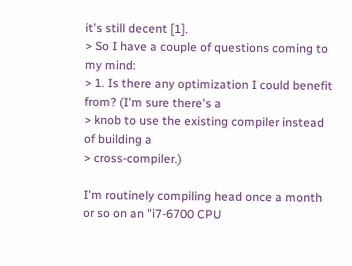it's still decent [1].
> So I have a couple of questions coming to my mind:
> 1. Is there any optimization I could benefit from? (I'm sure there's a
> knob to use the existing compiler instead of building a
> cross-compiler.)

I'm routinely compiling head once a month or so on an "i7-6700 CPU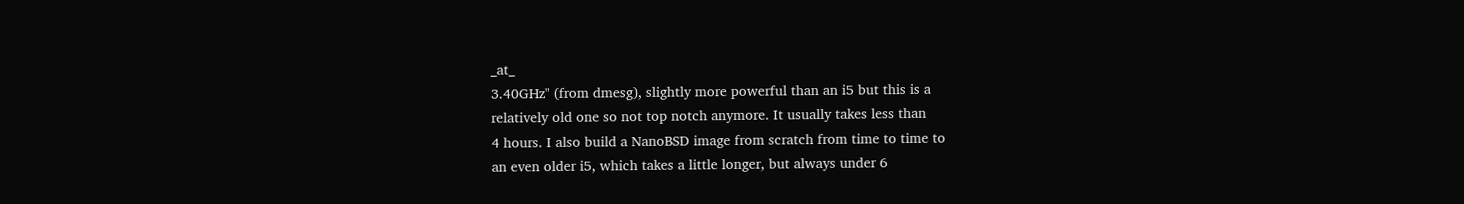_at_
3.40GHz" (from dmesg), slightly more powerful than an i5 but this is a
relatively old one so not top notch anymore. It usually takes less than
4 hours. I also build a NanoBSD image from scratch from time to time to
an even older i5, which takes a little longer, but always under 6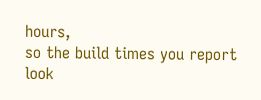hours,
so the build times you report look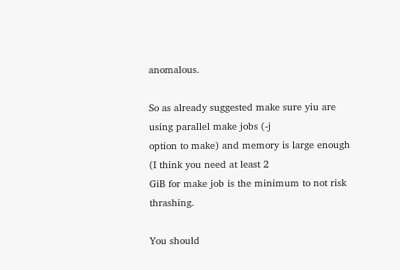anomalous.

So as already suggested make sure yiu are using parallel make jobs (-j
option to make) and memory is large enough (I think you need at least 2
GiB for make job is the minimum to not risk thrashing.

You should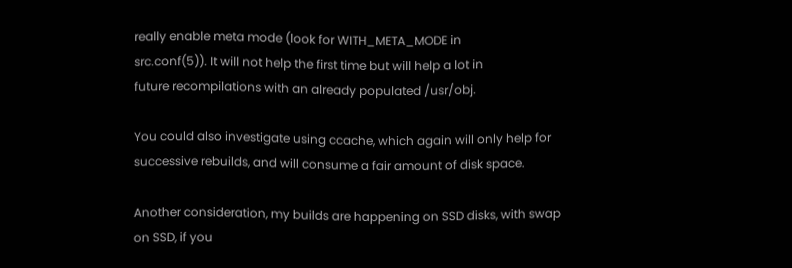really enable meta mode (look for WITH_META_MODE in
src.conf(5)). It will not help the first time but will help a lot in
future recompilations with an already populated /usr/obj.

You could also investigate using ccache, which again will only help for
successive rebuilds, and will consume a fair amount of disk space.

Another consideration, my builds are happening on SSD disks, with swap
on SSD, if you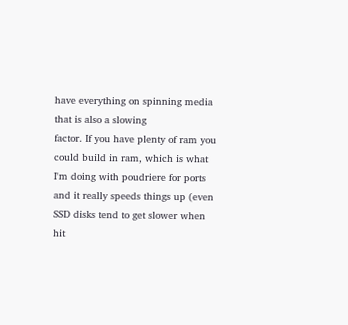have everything on spinning media that is also a slowing
factor. If you have plenty of ram you could build in ram, which is what
I'm doing with poudriere for ports and it really speeds things up (even
SSD disks tend to get slower when hit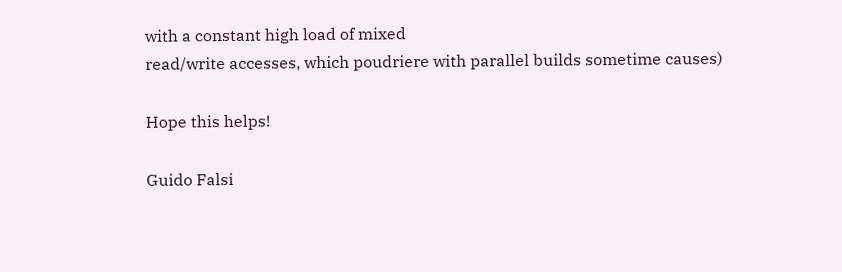with a constant high load of mixed
read/write accesses, which poudriere with parallel builds sometime causes)

Hope this helps!

Guido Falsi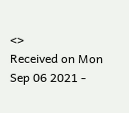<>
Received on Mon Sep 06 2021 -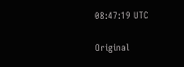08:47:19 UTC

Original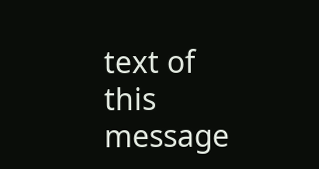text of this message